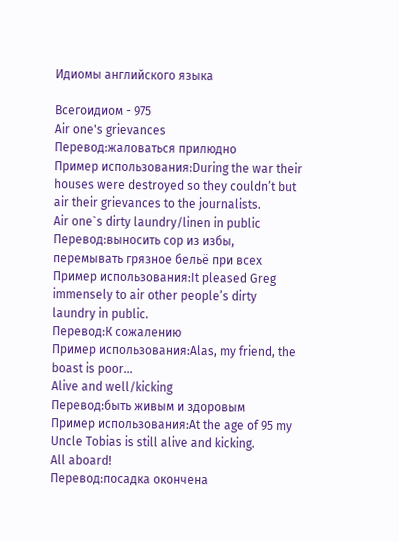Идиомы английского языка

Всегоидиом - 975
Air one's grievances
Перевод:жаловаться прилюдно
Пример использования:During the war their houses were destroyed so they couldn’t but air their grievances to the journalists.
Air one`s dirty laundry/linen in public
Перевод:выносить сор из избы, перемывать грязное бельё при всех
Пример использования:It pleased Greg immensely to air other people’s dirty laundry in public.
Перевод:К сожалению
Пример использования:Alas, my friend, the boast is poor...
Alive and well/kicking
Перевод:быть живым и здоровым
Пример использования:At the age of 95 my Uncle Tobias is still alive and kicking.
All aboard!
Перевод:посадка окончена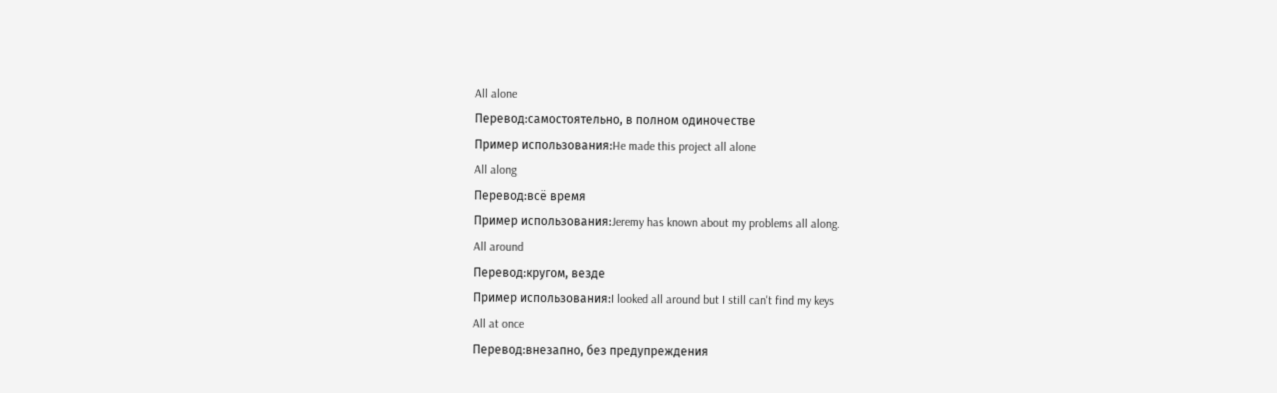All alone
Перевод:самостоятельно, в полном одиночестве
Пример использования:He made this project all alone
All along
Перевод:всё время
Пример использования:Jeremy has known about my problems all along.
All around
Перевод:кругом, везде
Пример использования:I looked all around but I still can't find my keys
All at once
Перевод:внезапно, без предупреждения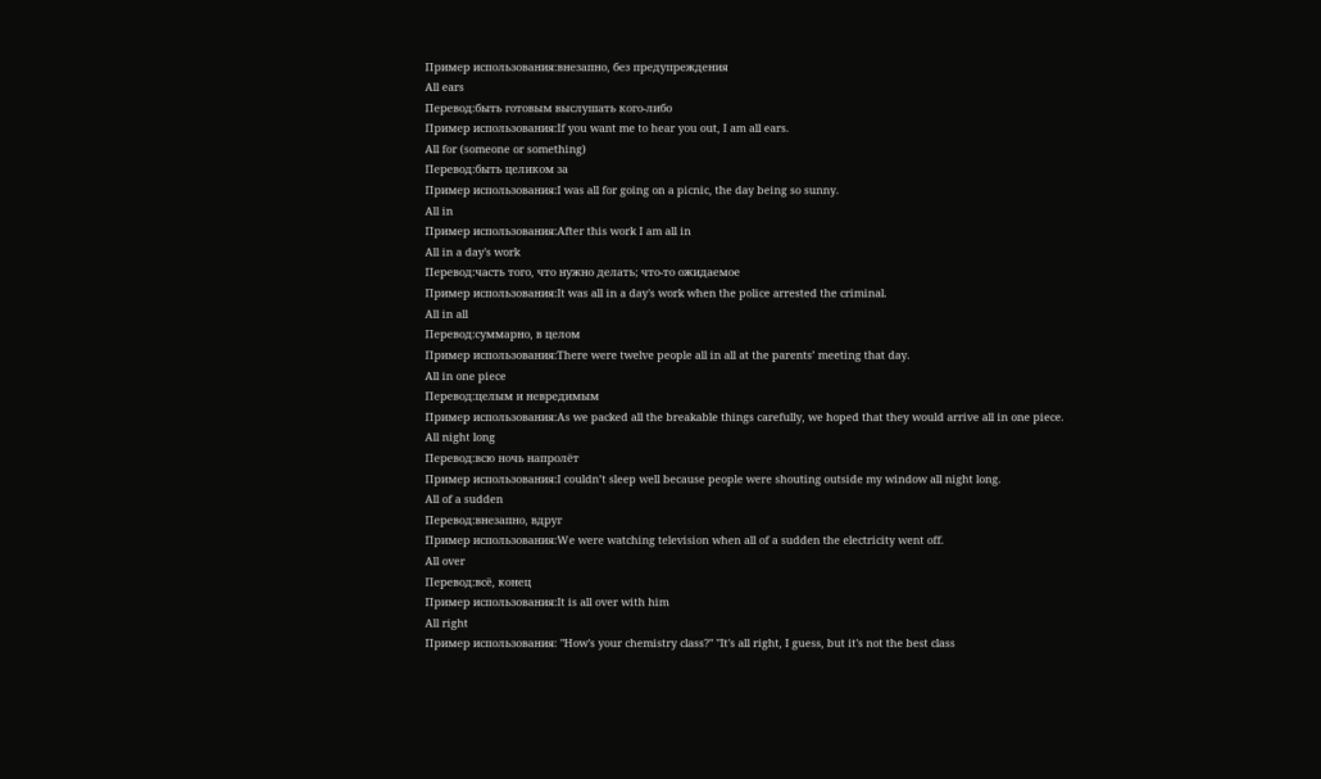Пример использования:внезапно, без предупреждения
All ears
Перевод:быть готовым выслушать кого-либо
Пример использования:If you want me to hear you out, I am all ears.
All for (someone or something)
Перевод:быть целиком за
Пример использования:I was all for going on a picnic, the day being so sunny.
All in
Пример использования:After this work I am all in
All in a day's work
Перевод:часть того, что нужно делать; что-то ожидаемое
Пример использования:It was all in a day's work when the police arrested the criminal.
All in all
Перевод:суммарно, в целом
Пример использования:There were twelve people all in all at the parents’ meeting that day.
All in one piece
Перевод:целым и невредимым
Пример использования:As we packed all the breakable things carefully, we hoped that they would arrive all in one piece.
All night long
Перевод:всю ночь напролёт
Пример использования:I couldn’t sleep well because people were shouting outside my window all night long.
All of a sudden
Перевод:внезапно, вдруг
Пример использования:We were watching television when all of a sudden the electricity went off.
All over
Перевод:всё, конец
Пример использования:It is all over with him
All right
Пример использования: "How's your chemistry class?" "It's all right, I guess, but it's not the best class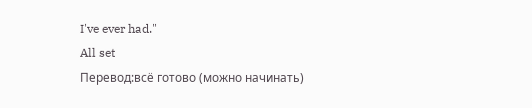I've ever had."
All set
Перевод:всё готово (можно начинать)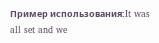Пример использования:It was all set and we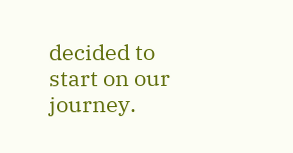decided to start on our journey.